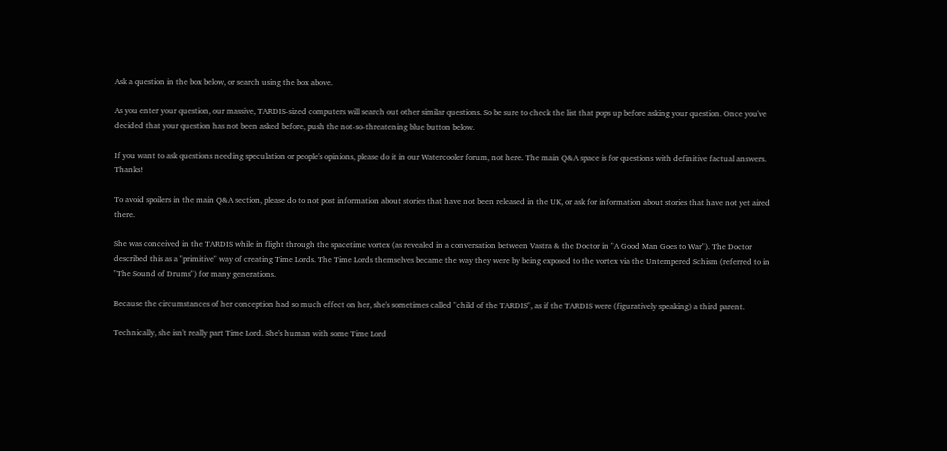Ask a question in the box below, or search using the box above.

As you enter your question, our massive, TARDIS-sized computers will search out other similar questions. So be sure to check the list that pops up before asking your question. Once you've decided that your question has not been asked before, push the not-so-threatening blue button below.

If you want to ask questions needing speculation or people's opinions, please do it in our Watercooler forum, not here. The main Q&A space is for questions with definitive factual answers. Thanks!

To avoid spoilers in the main Q&A section, please do to not post information about stories that have not been released in the UK, or ask for information about stories that have not yet aired there.

She was conceived in the TARDIS while in flight through the spacetime vortex (as revealed in a conversation between Vastra & the Doctor in "A Good Man Goes to War"). The Doctor described this as a "primitive" way of creating Time Lords. The Time Lords themselves became the way they were by being exposed to the vortex via the Untempered Schism (referred to in "The Sound of Drums") for many generations.

Because the circumstances of her conception had so much effect on her, she's sometimes called "child of the TARDIS", as if the TARDIS were (figuratively speaking) a third parent.

Technically, she isn't really part Time Lord. She's human with some Time Lord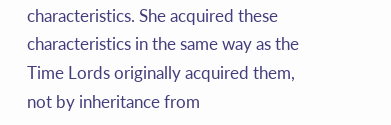characteristics. She acquired these characteristics in the same way as the Time Lords originally acquired them, not by inheritance from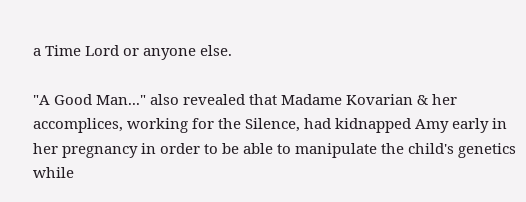a Time Lord or anyone else.

"A Good Man..." also revealed that Madame Kovarian & her accomplices, working for the Silence, had kidnapped Amy early in her pregnancy in order to be able to manipulate the child's genetics while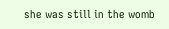she was still in the womb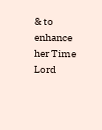& to enhance her Time Lord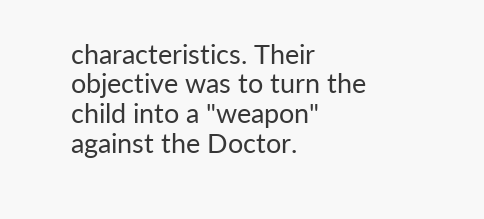characteristics. Their objective was to turn the child into a "weapon" against the Doctor.